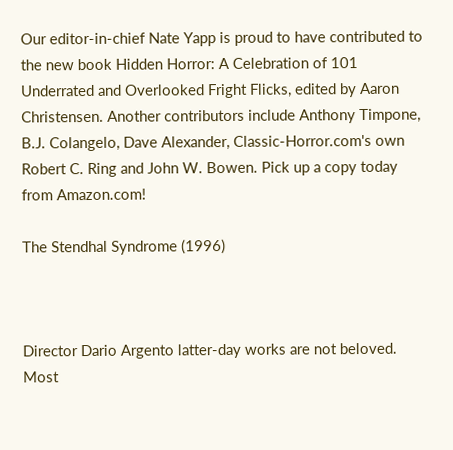Our editor-in-chief Nate Yapp is proud to have contributed to the new book Hidden Horror: A Celebration of 101 Underrated and Overlooked Fright Flicks, edited by Aaron Christensen. Another contributors include Anthony Timpone, B.J. Colangelo, Dave Alexander, Classic-Horror.com's own Robert C. Ring and John W. Bowen. Pick up a copy today from Amazon.com!

The Stendhal Syndrome (1996)



Director Dario Argento latter-day works are not beloved. Most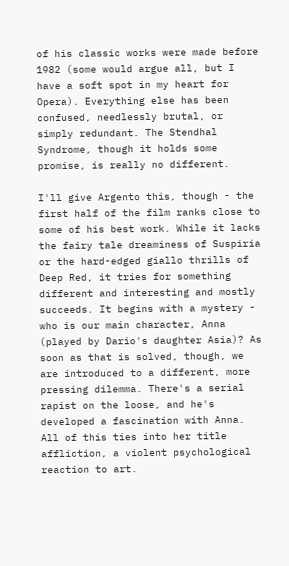of his classic works were made before 1982 (some would argue all, but I have a soft spot in my heart for Opera). Everything else has been confused, needlessly brutal, or simply redundant. The Stendhal Syndrome, though it holds some promise, is really no different.

I'll give Argento this, though - the first half of the film ranks close to some of his best work. While it lacks the fairy tale dreaminess of Suspiria or the hard-edged giallo thrills of Deep Red, it tries for something different and interesting and mostly succeeds. It begins with a mystery - who is our main character, Anna (played by Dario's daughter Asia)? As soon as that is solved, though, we are introduced to a different, more pressing dilemma. There's a serial rapist on the loose, and he's developed a fascination with Anna. All of this ties into her title affliction, a violent psychological reaction to art.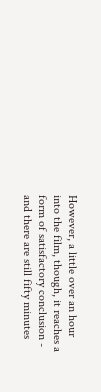However, a little over an hour into the film, though, it reaches a form of satisfactory conclusion - and there are still fifty minutes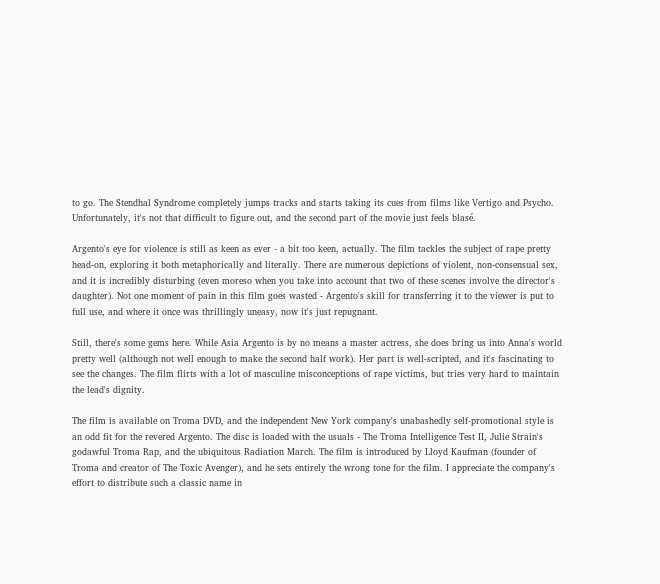to go. The Stendhal Syndrome completely jumps tracks and starts taking its cues from films like Vertigo and Psycho. Unfortunately, it's not that difficult to figure out, and the second part of the movie just feels blasé.

Argento's eye for violence is still as keen as ever - a bit too keen, actually. The film tackles the subject of rape pretty head-on, exploring it both metaphorically and literally. There are numerous depictions of violent, non-consensual sex, and it is incredibly disturbing (even moreso when you take into account that two of these scenes involve the director's daughter). Not one moment of pain in this film goes wasted - Argento's skill for transferring it to the viewer is put to full use, and where it once was thrillingly uneasy, now it's just repugnant.

Still, there's some gems here. While Asia Argento is by no means a master actress, she does bring us into Anna's world pretty well (although not well enough to make the second half work). Her part is well-scripted, and it's fascinating to see the changes. The film flirts with a lot of masculine misconceptions of rape victims, but tries very hard to maintain the lead's dignity.

The film is available on Troma DVD, and the independent New York company's unabashedly self-promotional style is an odd fit for the revered Argento. The disc is loaded with the usuals - The Troma Intelligence Test II, Julie Strain's godawful Troma Rap, and the ubiquitous Radiation March. The film is introduced by Lloyd Kaufman (founder of Troma and creator of The Toxic Avenger), and he sets entirely the wrong tone for the film. I appreciate the company's effort to distribute such a classic name in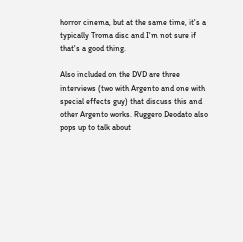horror cinema, but at the same time, it's a typically Troma disc and I'm not sure if that's a good thing.

Also included on the DVD are three interviews (two with Argento and one with special effects guy) that discuss this and other Argento works. Ruggero Deodato also pops up to talk about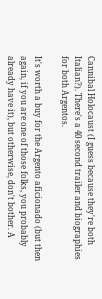Cannibal Holocaust (I guess because they're both Italian?). There's a 40 second trailer and biographies for both Argentos.

It's worth a buy for the Argento aficionado (but then again, if you are one of those folks, you probably already have it), but otherwise, don't bother. A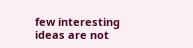few interesting ideas are not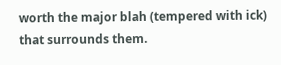worth the major blah (tempered with ick) that surrounds them.